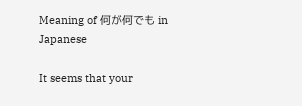Meaning of 何が何でも in Japanese

It seems that your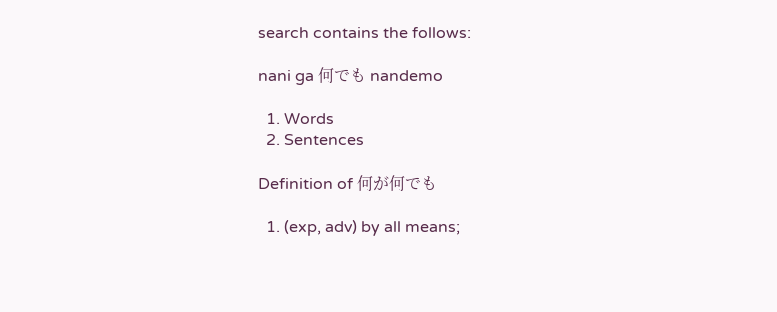search contains the follows:

nani ga 何でも nandemo

  1. Words
  2. Sentences

Definition of 何が何でも

  1. (exp, adv) by all means;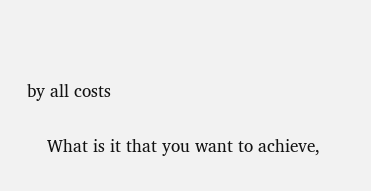by all costs

    What is it that you want to achieve,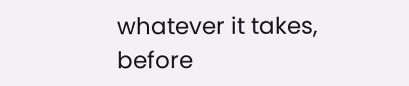whatever it takes, before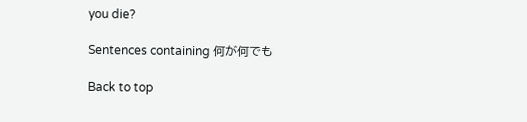you die?

Sentences containing 何が何でも

Back to top